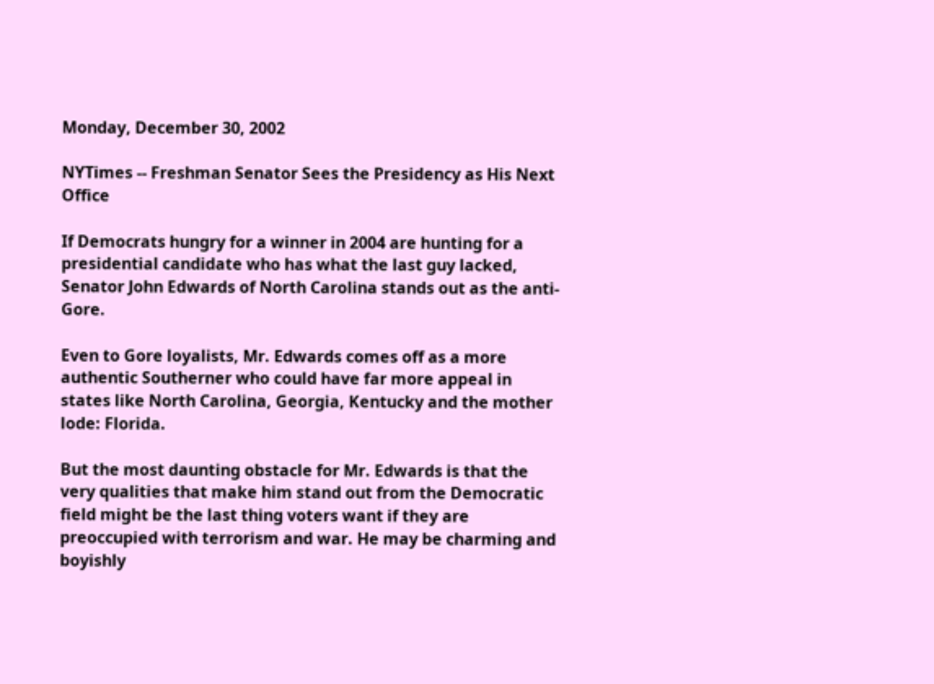Monday, December 30, 2002

NYTimes -- Freshman Senator Sees the Presidency as His Next Office

If Democrats hungry for a winner in 2004 are hunting for a presidential candidate who has what the last guy lacked, Senator John Edwards of North Carolina stands out as the anti-Gore.

Even to Gore loyalists, Mr. Edwards comes off as a more authentic Southerner who could have far more appeal in states like North Carolina, Georgia, Kentucky and the mother lode: Florida.

But the most daunting obstacle for Mr. Edwards is that the very qualities that make him stand out from the Democratic field might be the last thing voters want if they are preoccupied with terrorism and war. He may be charming and boyishly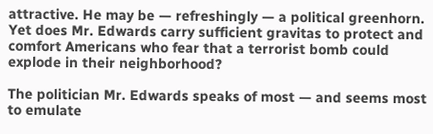attractive. He may be — refreshingly — a political greenhorn. Yet does Mr. Edwards carry sufficient gravitas to protect and comfort Americans who fear that a terrorist bomb could explode in their neighborhood?

The politician Mr. Edwards speaks of most — and seems most to emulate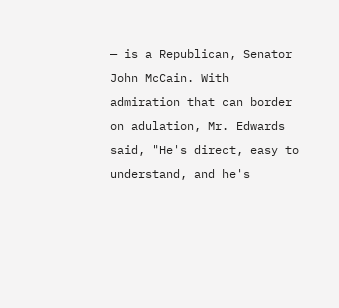— is a Republican, Senator John McCain. With admiration that can border on adulation, Mr. Edwards said, "He's direct, easy to understand, and he's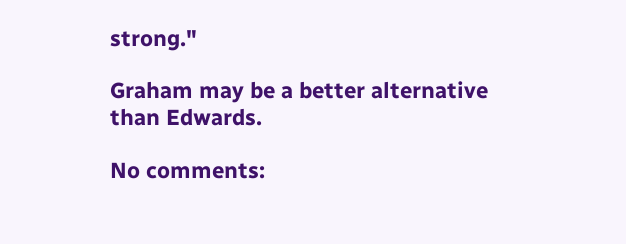strong."

Graham may be a better alternative than Edwards.

No comments: